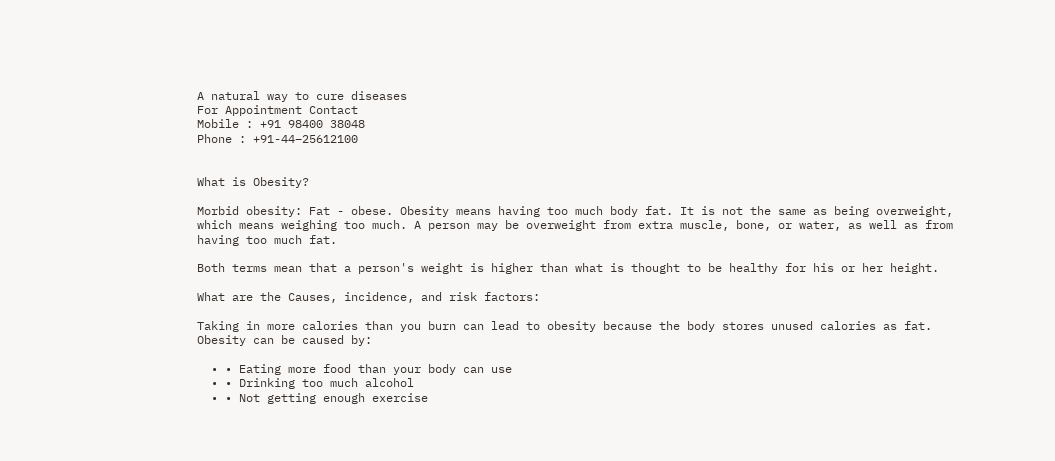A natural way to cure diseases
For Appointment Contact
Mobile : +91 98400 38048
Phone : +91-44–25612100


What is Obesity?

Morbid obesity: Fat - obese. Obesity means having too much body fat. It is not the same as being overweight, which means weighing too much. A person may be overweight from extra muscle, bone, or water, as well as from having too much fat.

Both terms mean that a person's weight is higher than what is thought to be healthy for his or her height.

What are the Causes, incidence, and risk factors:

Taking in more calories than you burn can lead to obesity because the body stores unused calories as fat. Obesity can be caused by:

  • • Eating more food than your body can use
  • • Drinking too much alcohol
  • • Not getting enough exercise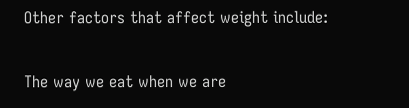Other factors that affect weight include:

The way we eat when we are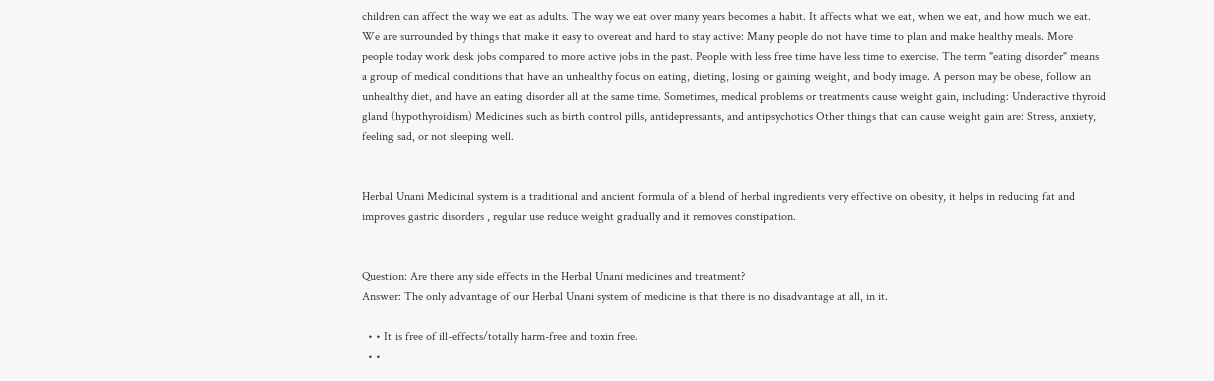children can affect the way we eat as adults. The way we eat over many years becomes a habit. It affects what we eat, when we eat, and how much we eat. We are surrounded by things that make it easy to overeat and hard to stay active: Many people do not have time to plan and make healthy meals. More people today work desk jobs compared to more active jobs in the past. People with less free time have less time to exercise. The term "eating disorder" means a group of medical conditions that have an unhealthy focus on eating, dieting, losing or gaining weight, and body image. A person may be obese, follow an unhealthy diet, and have an eating disorder all at the same time. Sometimes, medical problems or treatments cause weight gain, including: Underactive thyroid gland (hypothyroidism) Medicines such as birth control pills, antidepressants, and antipsychotics Other things that can cause weight gain are: Stress, anxiety, feeling sad, or not sleeping well.


Herbal Unani Medicinal system is a traditional and ancient formula of a blend of herbal ingredients very effective on obesity, it helps in reducing fat and improves gastric disorders , regular use reduce weight gradually and it removes constipation.


Question: Are there any side effects in the Herbal Unani medicines and treatment?
Answer: The only advantage of our Herbal Unani system of medicine is that there is no disadvantage at all, in it.

  • • It is free of ill-effects/totally harm-free and toxin free.
  • •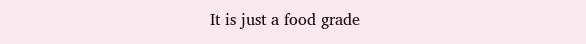It is just a food grade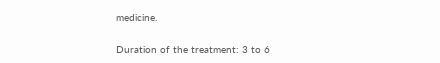medicine.

Duration of the treatment: 3 to 6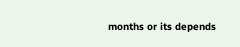months or its depends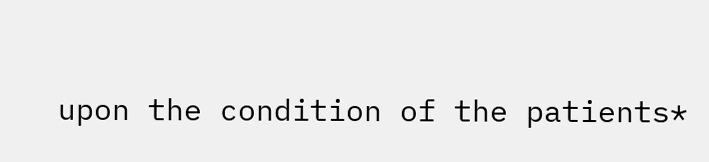upon the condition of the patients*